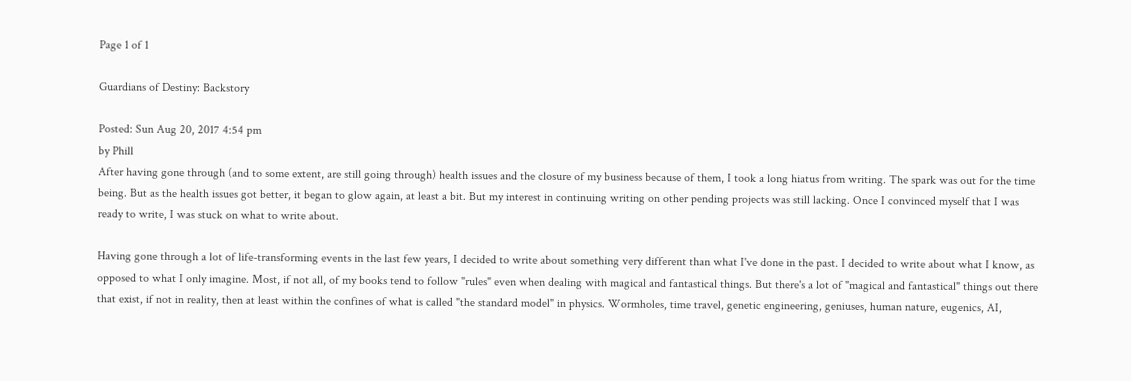Page 1 of 1

Guardians of Destiny: Backstory

Posted: Sun Aug 20, 2017 4:54 pm
by Phill
After having gone through (and to some extent, are still going through) health issues and the closure of my business because of them, I took a long hiatus from writing. The spark was out for the time being. But as the health issues got better, it began to glow again, at least a bit. But my interest in continuing writing on other pending projects was still lacking. Once I convinced myself that I was ready to write, I was stuck on what to write about.

Having gone through a lot of life-transforming events in the last few years, I decided to write about something very different than what I've done in the past. I decided to write about what I know, as opposed to what I only imagine. Most, if not all, of my books tend to follow "rules" even when dealing with magical and fantastical things. But there's a lot of "magical and fantastical" things out there that exist, if not in reality, then at least within the confines of what is called "the standard model" in physics. Wormholes, time travel, genetic engineering, geniuses, human nature, eugenics, AI,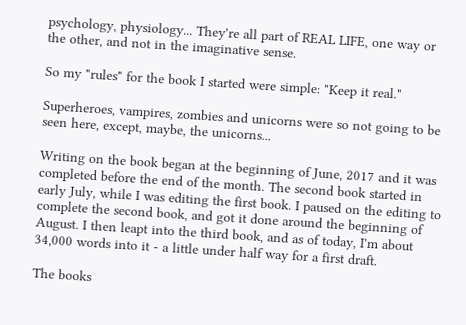psychology, physiology... They're all part of REAL LIFE, one way or the other, and not in the imaginative sense.

So my "rules" for the book I started were simple: "Keep it real."

Superheroes, vampires, zombies and unicorns were so not going to be seen here, except, maybe, the unicorns...

Writing on the book began at the beginning of June, 2017 and it was completed before the end of the month. The second book started in early July, while I was editing the first book. I paused on the editing to complete the second book, and got it done around the beginning of August. I then leapt into the third book, and as of today, I'm about 34,000 words into it - a little under half way for a first draft.

The books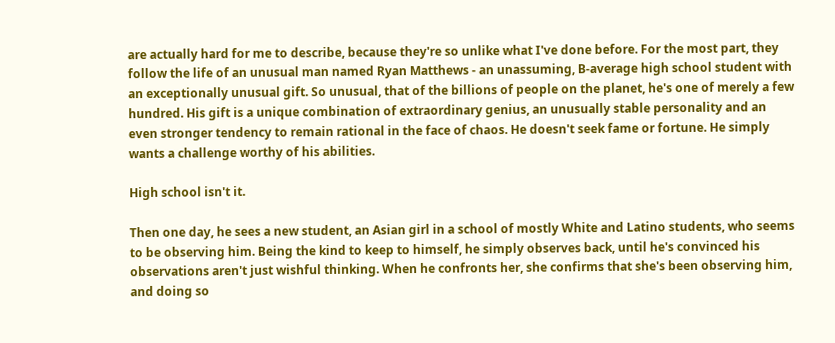are actually hard for me to describe, because they're so unlike what I've done before. For the most part, they follow the life of an unusual man named Ryan Matthews - an unassuming, B-average high school student with an exceptionally unusual gift. So unusual, that of the billions of people on the planet, he's one of merely a few hundred. His gift is a unique combination of extraordinary genius, an unusually stable personality and an even stronger tendency to remain rational in the face of chaos. He doesn't seek fame or fortune. He simply wants a challenge worthy of his abilities.

High school isn't it.

Then one day, he sees a new student, an Asian girl in a school of mostly White and Latino students, who seems to be observing him. Being the kind to keep to himself, he simply observes back, until he's convinced his observations aren't just wishful thinking. When he confronts her, she confirms that she's been observing him, and doing so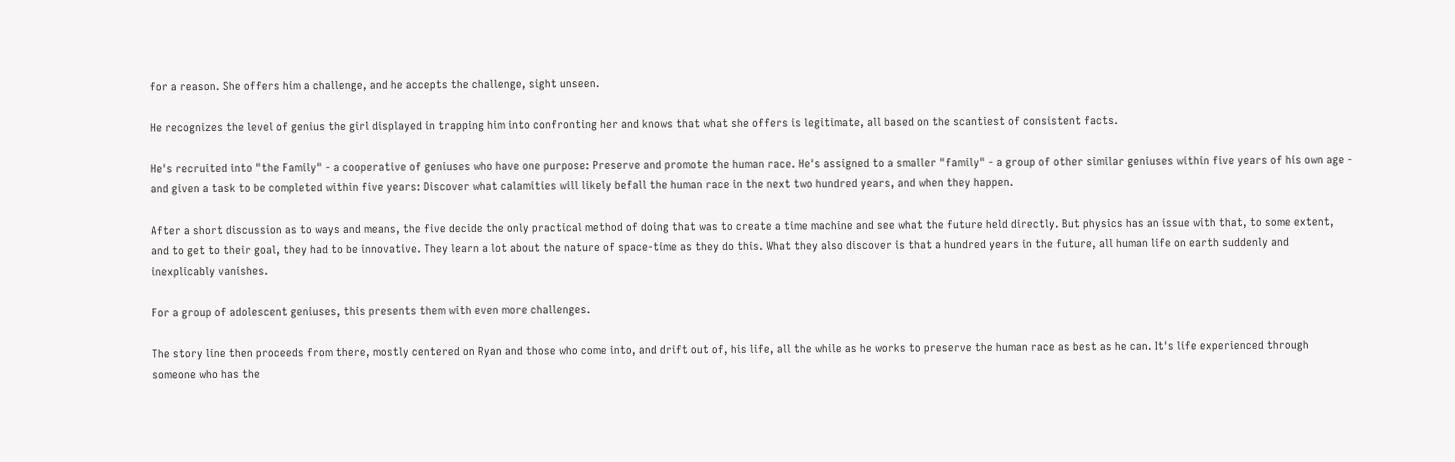for a reason. She offers him a challenge, and he accepts the challenge, sight unseen.

He recognizes the level of genius the girl displayed in trapping him into confronting her and knows that what she offers is legitimate, all based on the scantiest of consistent facts.

He's recruited into "the Family" - a cooperative of geniuses who have one purpose: Preserve and promote the human race. He's assigned to a smaller "family" - a group of other similar geniuses within five years of his own age - and given a task to be completed within five years: Discover what calamities will likely befall the human race in the next two hundred years, and when they happen.

After a short discussion as to ways and means, the five decide the only practical method of doing that was to create a time machine and see what the future held directly. But physics has an issue with that, to some extent, and to get to their goal, they had to be innovative. They learn a lot about the nature of space-time as they do this. What they also discover is that a hundred years in the future, all human life on earth suddenly and inexplicably vanishes.

For a group of adolescent geniuses, this presents them with even more challenges.

The story line then proceeds from there, mostly centered on Ryan and those who come into, and drift out of, his life, all the while as he works to preserve the human race as best as he can. It's life experienced through someone who has the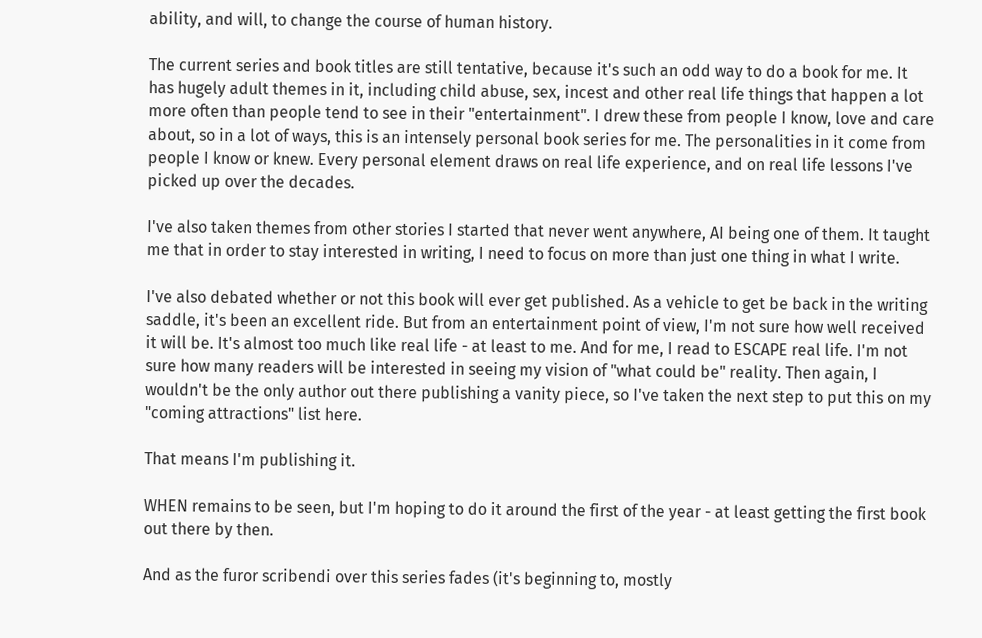ability, and will, to change the course of human history.

The current series and book titles are still tentative, because it's such an odd way to do a book for me. It has hugely adult themes in it, including child abuse, sex, incest and other real life things that happen a lot more often than people tend to see in their "entertainment". I drew these from people I know, love and care about, so in a lot of ways, this is an intensely personal book series for me. The personalities in it come from people I know or knew. Every personal element draws on real life experience, and on real life lessons I've picked up over the decades.

I've also taken themes from other stories I started that never went anywhere, AI being one of them. It taught me that in order to stay interested in writing, I need to focus on more than just one thing in what I write.

I've also debated whether or not this book will ever get published. As a vehicle to get be back in the writing saddle, it's been an excellent ride. But from an entertainment point of view, I'm not sure how well received it will be. It's almost too much like real life - at least to me. And for me, I read to ESCAPE real life. I'm not sure how many readers will be interested in seeing my vision of "what could be" reality. Then again, I wouldn't be the only author out there publishing a vanity piece, so I've taken the next step to put this on my "coming attractions" list here.

That means I'm publishing it.

WHEN remains to be seen, but I'm hoping to do it around the first of the year - at least getting the first book out there by then.

And as the furor scribendi over this series fades (it's beginning to, mostly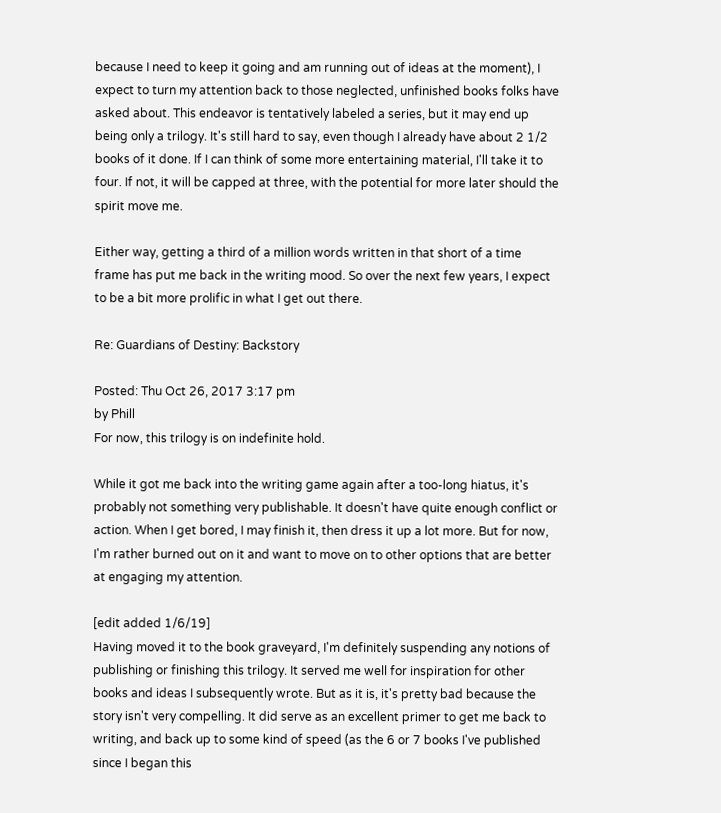because I need to keep it going and am running out of ideas at the moment), I expect to turn my attention back to those neglected, unfinished books folks have asked about. This endeavor is tentatively labeled a series, but it may end up being only a trilogy. It's still hard to say, even though I already have about 2 1/2 books of it done. If I can think of some more entertaining material, I'll take it to four. If not, it will be capped at three, with the potential for more later should the spirit move me.

Either way, getting a third of a million words written in that short of a time frame has put me back in the writing mood. So over the next few years, I expect to be a bit more prolific in what I get out there.

Re: Guardians of Destiny: Backstory

Posted: Thu Oct 26, 2017 3:17 pm
by Phill
For now, this trilogy is on indefinite hold.

While it got me back into the writing game again after a too-long hiatus, it's probably not something very publishable. It doesn't have quite enough conflict or action. When I get bored, I may finish it, then dress it up a lot more. But for now, I'm rather burned out on it and want to move on to other options that are better at engaging my attention.

[edit added 1/6/19]
Having moved it to the book graveyard, I'm definitely suspending any notions of publishing or finishing this trilogy. It served me well for inspiration for other books and ideas I subsequently wrote. But as it is, it's pretty bad because the story isn't very compelling. It did serve as an excellent primer to get me back to writing, and back up to some kind of speed (as the 6 or 7 books I've published since I began this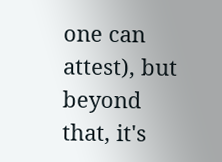one can attest), but beyond that, it's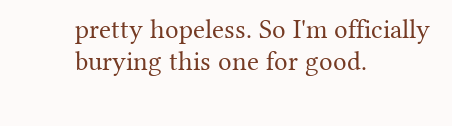pretty hopeless. So I'm officially burying this one for good.